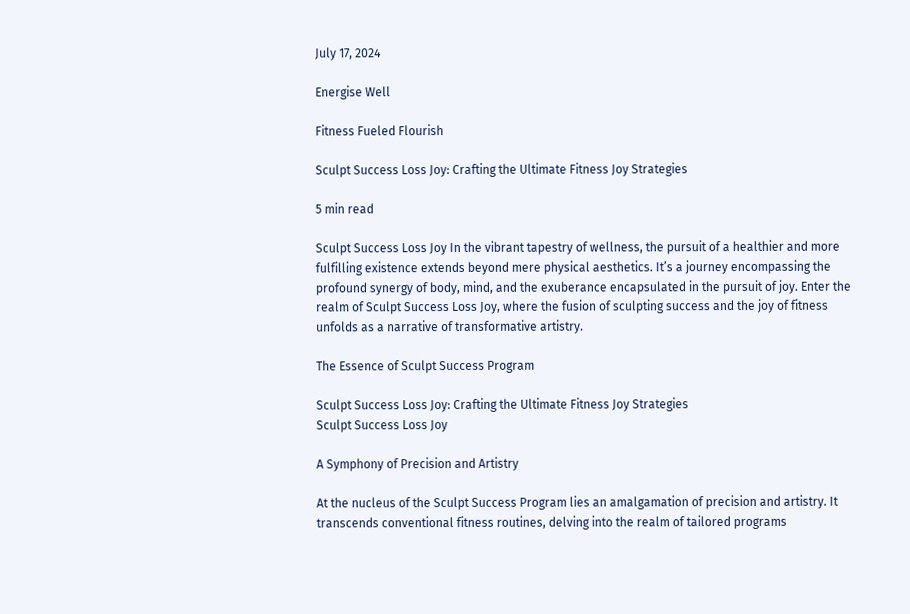July 17, 2024

Energise Well

Fitness Fueled Flourish

Sculpt Success Loss Joy: Crafting the Ultimate Fitness Joy Strategies

5 min read

Sculpt Success Loss Joy In the vibrant tapestry of wellness, the pursuit of a healthier and more fulfilling existence extends beyond mere physical aesthetics. It’s a journey encompassing the profound synergy of body, mind, and the exuberance encapsulated in the pursuit of joy. Enter the realm of Sculpt Success Loss Joy, where the fusion of sculpting success and the joy of fitness unfolds as a narrative of transformative artistry.

The Essence of Sculpt Success Program

Sculpt Success Loss Joy: Crafting the Ultimate Fitness Joy Strategies
Sculpt Success Loss Joy

A Symphony of Precision and Artistry

At the nucleus of the Sculpt Success Program lies an amalgamation of precision and artistry. It transcends conventional fitness routines, delving into the realm of tailored programs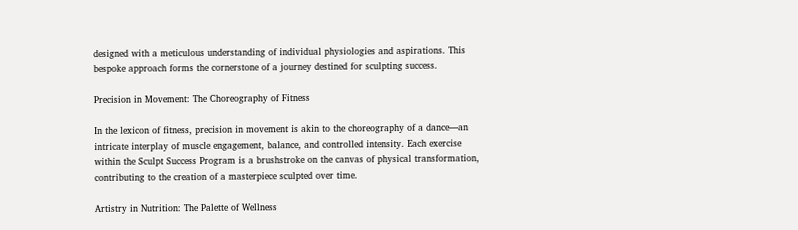designed with a meticulous understanding of individual physiologies and aspirations. This bespoke approach forms the cornerstone of a journey destined for sculpting success.

Precision in Movement: The Choreography of Fitness

In the lexicon of fitness, precision in movement is akin to the choreography of a dance—an intricate interplay of muscle engagement, balance, and controlled intensity. Each exercise within the Sculpt Success Program is a brushstroke on the canvas of physical transformation, contributing to the creation of a masterpiece sculpted over time.

Artistry in Nutrition: The Palette of Wellness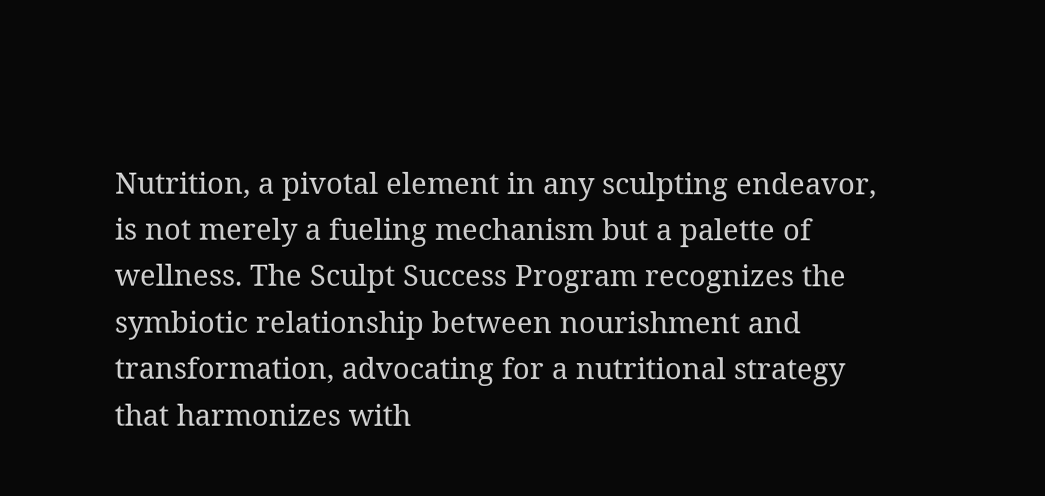Nutrition, a pivotal element in any sculpting endeavor, is not merely a fueling mechanism but a palette of wellness. The Sculpt Success Program recognizes the symbiotic relationship between nourishment and transformation, advocating for a nutritional strategy that harmonizes with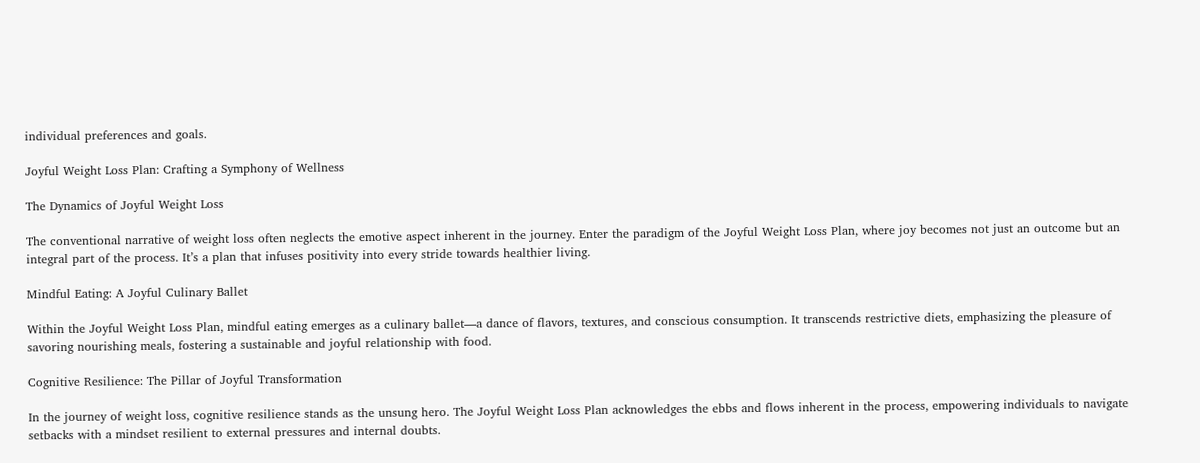individual preferences and goals.

Joyful Weight Loss Plan: Crafting a Symphony of Wellness

The Dynamics of Joyful Weight Loss

The conventional narrative of weight loss often neglects the emotive aspect inherent in the journey. Enter the paradigm of the Joyful Weight Loss Plan, where joy becomes not just an outcome but an integral part of the process. It’s a plan that infuses positivity into every stride towards healthier living.

Mindful Eating: A Joyful Culinary Ballet

Within the Joyful Weight Loss Plan, mindful eating emerges as a culinary ballet—a dance of flavors, textures, and conscious consumption. It transcends restrictive diets, emphasizing the pleasure of savoring nourishing meals, fostering a sustainable and joyful relationship with food.

Cognitive Resilience: The Pillar of Joyful Transformation

In the journey of weight loss, cognitive resilience stands as the unsung hero. The Joyful Weight Loss Plan acknowledges the ebbs and flows inherent in the process, empowering individuals to navigate setbacks with a mindset resilient to external pressures and internal doubts.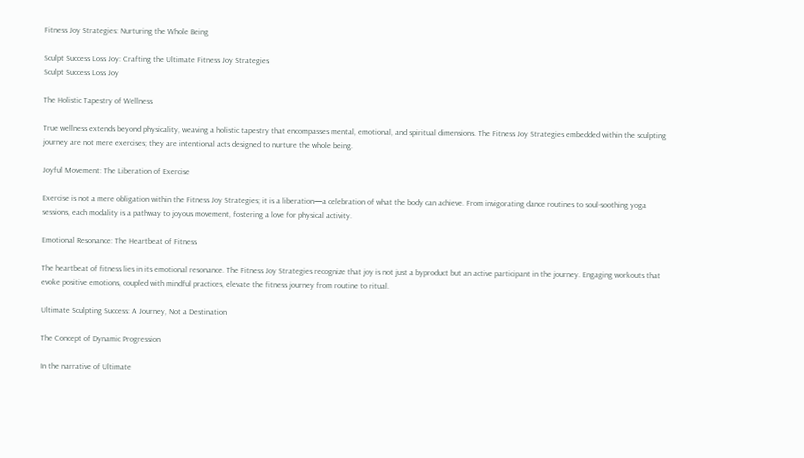Fitness Joy Strategies: Nurturing the Whole Being

Sculpt Success Loss Joy: Crafting the Ultimate Fitness Joy Strategies
Sculpt Success Loss Joy

The Holistic Tapestry of Wellness

True wellness extends beyond physicality, weaving a holistic tapestry that encompasses mental, emotional, and spiritual dimensions. The Fitness Joy Strategies embedded within the sculpting journey are not mere exercises; they are intentional acts designed to nurture the whole being.

Joyful Movement: The Liberation of Exercise

Exercise is not a mere obligation within the Fitness Joy Strategies; it is a liberation—a celebration of what the body can achieve. From invigorating dance routines to soul-soothing yoga sessions, each modality is a pathway to joyous movement, fostering a love for physical activity.

Emotional Resonance: The Heartbeat of Fitness

The heartbeat of fitness lies in its emotional resonance. The Fitness Joy Strategies recognize that joy is not just a byproduct but an active participant in the journey. Engaging workouts that evoke positive emotions, coupled with mindful practices, elevate the fitness journey from routine to ritual.

Ultimate Sculpting Success: A Journey, Not a Destination

The Concept of Dynamic Progression

In the narrative of Ultimate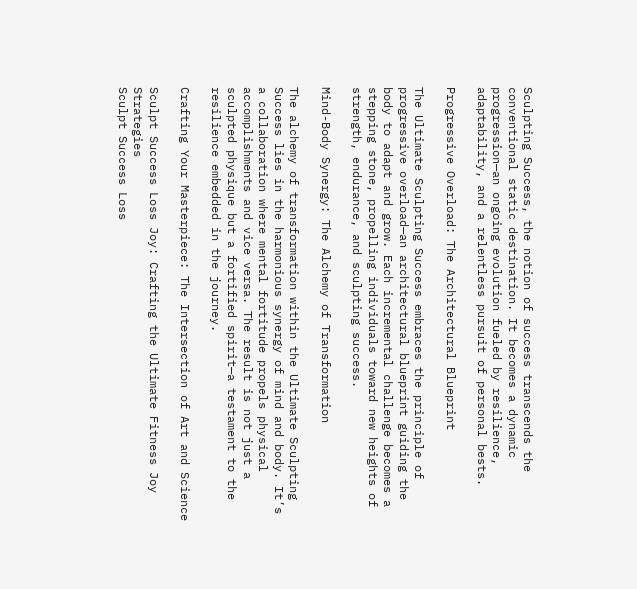Sculpting Success, the notion of success transcends the conventional static destination. It becomes a dynamic progression—an ongoing evolution fueled by resilience, adaptability, and a relentless pursuit of personal bests.

Progressive Overload: The Architectural Blueprint

The Ultimate Sculpting Success embraces the principle of progressive overload—an architectural blueprint guiding the body to adapt and grow. Each incremental challenge becomes a stepping stone, propelling individuals toward new heights of strength, endurance, and sculpting success.

Mind-Body Synergy: The Alchemy of Transformation

The alchemy of transformation within the Ultimate Sculpting Success lies in the harmonious synergy of mind and body. It’s a collaboration where mental fortitude propels physical accomplishments and vice versa. The result is not just a sculpted physique but a fortified spirit—a testament to the resilience embedded in the journey.

Crafting Your Masterpiece: The Intersection of Art and Science

Sculpt Success Loss Joy: Crafting the Ultimate Fitness Joy Strategies
Sculpt Success Loss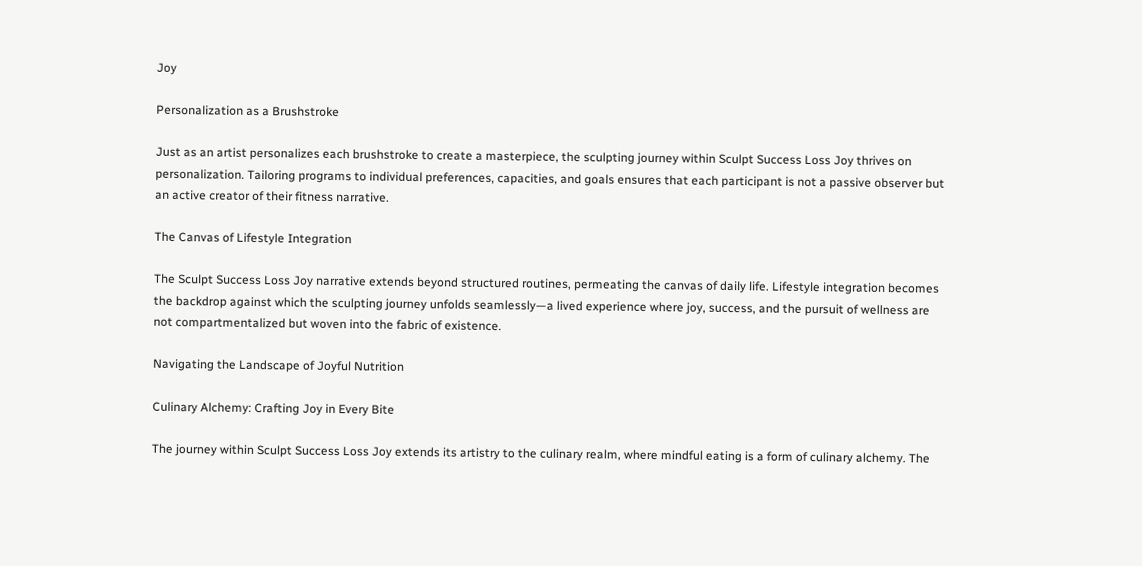Joy

Personalization as a Brushstroke

Just as an artist personalizes each brushstroke to create a masterpiece, the sculpting journey within Sculpt Success Loss Joy thrives on personalization. Tailoring programs to individual preferences, capacities, and goals ensures that each participant is not a passive observer but an active creator of their fitness narrative.

The Canvas of Lifestyle Integration

The Sculpt Success Loss Joy narrative extends beyond structured routines, permeating the canvas of daily life. Lifestyle integration becomes the backdrop against which the sculpting journey unfolds seamlessly—a lived experience where joy, success, and the pursuit of wellness are not compartmentalized but woven into the fabric of existence.

Navigating the Landscape of Joyful Nutrition

Culinary Alchemy: Crafting Joy in Every Bite

The journey within Sculpt Success Loss Joy extends its artistry to the culinary realm, where mindful eating is a form of culinary alchemy. The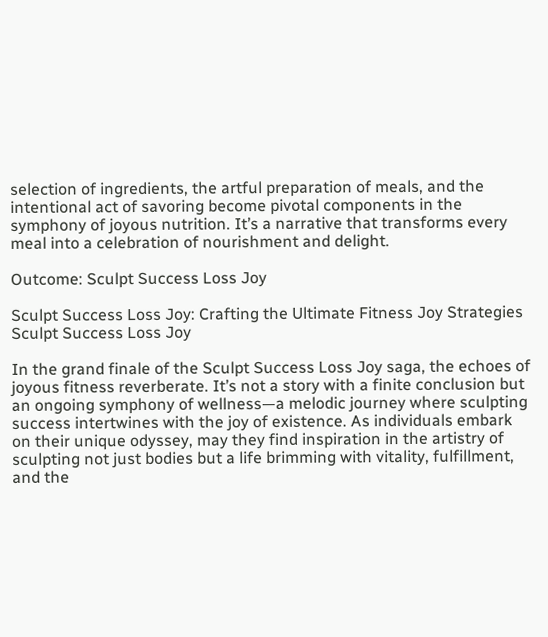selection of ingredients, the artful preparation of meals, and the intentional act of savoring become pivotal components in the symphony of joyous nutrition. It’s a narrative that transforms every meal into a celebration of nourishment and delight.

Outcome: Sculpt Success Loss Joy

Sculpt Success Loss Joy: Crafting the Ultimate Fitness Joy Strategies
Sculpt Success Loss Joy

In the grand finale of the Sculpt Success Loss Joy saga, the echoes of joyous fitness reverberate. It’s not a story with a finite conclusion but an ongoing symphony of wellness—a melodic journey where sculpting success intertwines with the joy of existence. As individuals embark on their unique odyssey, may they find inspiration in the artistry of sculpting not just bodies but a life brimming with vitality, fulfillment, and the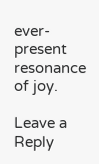ever-present resonance of joy.

Leave a Reply